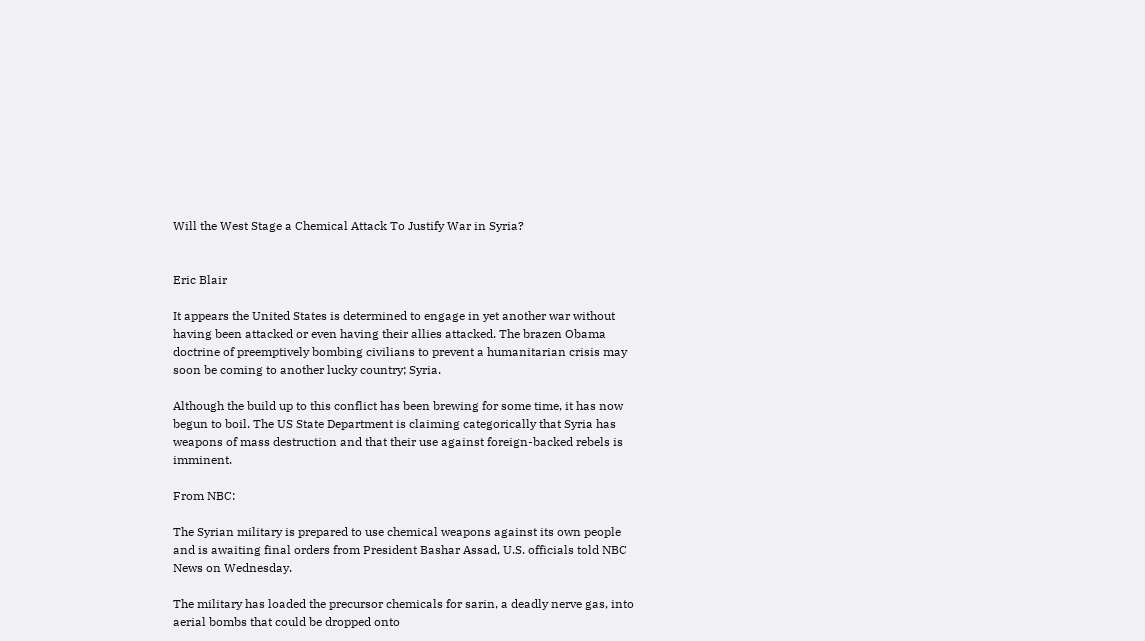Will the West Stage a Chemical Attack To Justify War in Syria?


Eric Blair

It appears the United States is determined to engage in yet another war without having been attacked or even having their allies attacked. The brazen Obama doctrine of preemptively bombing civilians to prevent a humanitarian crisis may soon be coming to another lucky country; Syria.

Although the build up to this conflict has been brewing for some time, it has now begun to boil. The US State Department is claiming categorically that Syria has weapons of mass destruction and that their use against foreign-backed rebels is imminent.

From NBC:

The Syrian military is prepared to use chemical weapons against its own people and is awaiting final orders from President Bashar Assad, U.S. officials told NBC News on Wednesday.

The military has loaded the precursor chemicals for sarin, a deadly nerve gas, into aerial bombs that could be dropped onto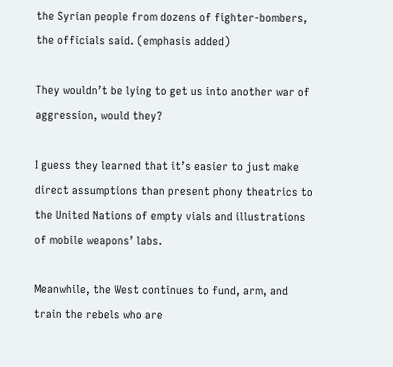the Syrian people from dozens of fighter-bombers, the officials said. (emphasis added)

They wouldn’t be lying to get us into another war of aggression, would they?

I guess they learned that it’s easier to just make direct assumptions than present phony theatrics to the United Nations of empty vials and illustrations of mobile weapons’ labs.

Meanwhile, the West continues to fund, arm, and train the rebels who are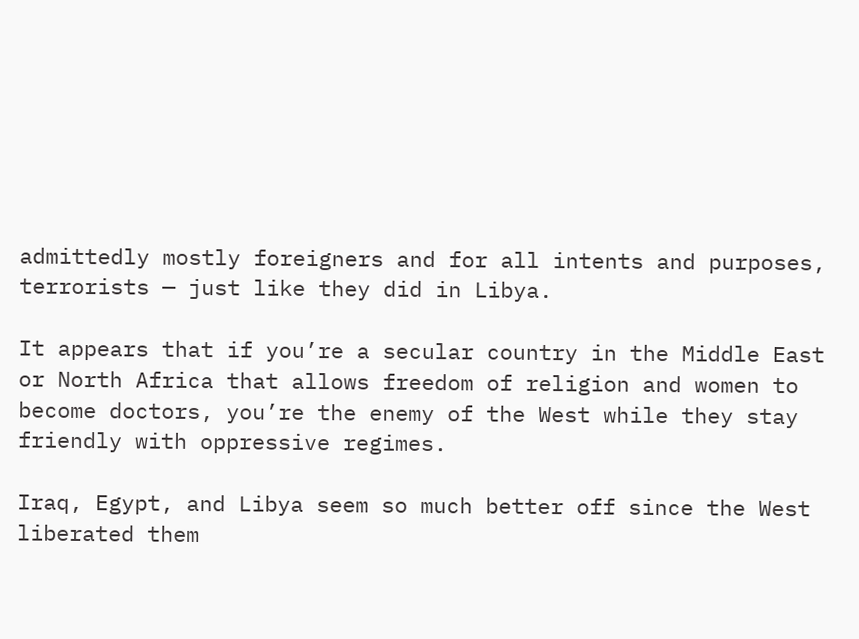admittedly mostly foreigners and for all intents and purposes, terrorists — just like they did in Libya.

It appears that if you’re a secular country in the Middle East or North Africa that allows freedom of religion and women to become doctors, you’re the enemy of the West while they stay friendly with oppressive regimes.

Iraq, Egypt, and Libya seem so much better off since the West liberated them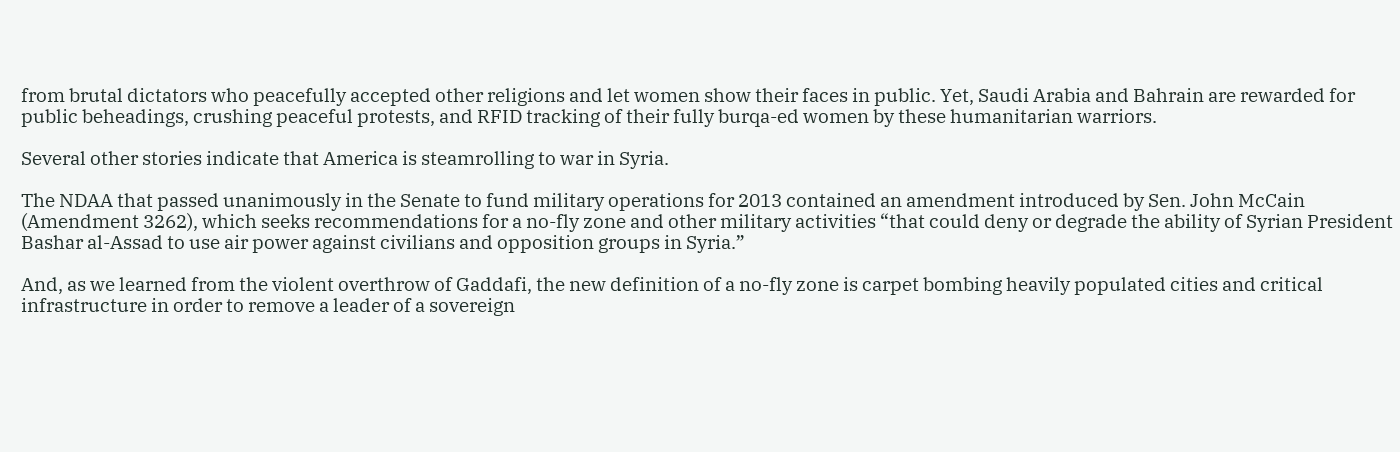from brutal dictators who peacefully accepted other religions and let women show their faces in public. Yet, Saudi Arabia and Bahrain are rewarded for public beheadings, crushing peaceful protests, and RFID tracking of their fully burqa-ed women by these humanitarian warriors.

Several other stories indicate that America is steamrolling to war in Syria.

The NDAA that passed unanimously in the Senate to fund military operations for 2013 contained an amendment introduced by Sen. John McCain (Amendment 3262), which seeks recommendations for a no-fly zone and other military activities “that could deny or degrade the ability of Syrian President Bashar al-Assad to use air power against civilians and opposition groups in Syria.”

And, as we learned from the violent overthrow of Gaddafi, the new definition of a no-fly zone is carpet bombing heavily populated cities and critical infrastructure in order to remove a leader of a sovereign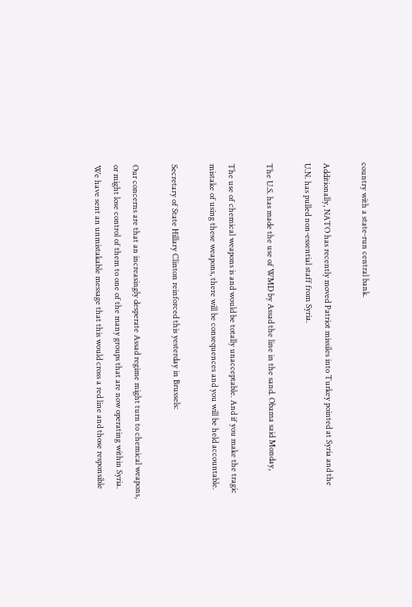country with a state-run central bank.

Additionally, NATO has recently moved Patriot missiles into Turkey pointed at Syria and the U.N. has pulled non-essential staff from Syria.

The U.S. has made the use of WMD by Assad the line in the sand. Obama said Monday,

The use of chemical weapons is and would be totally unacceptable. And if you make the tragic mistake of using these weapons, there will be consequences and you will be held accountable.

Secretary of State Hillary Clinton reinforced this yesterday in Brussels:

Our concerns are that an increasingly desperate Assad regime might turn to chemical weapons, or might lose control of them to one of the many groups that are now operating within Syria. We have sent an unmistakable message that this would cross a red line and those responsible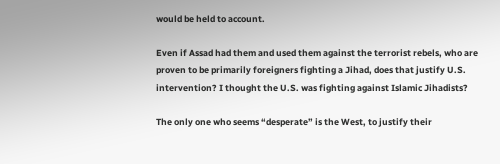would be held to account.

Even if Assad had them and used them against the terrorist rebels, who are proven to be primarily foreigners fighting a Jihad, does that justify U.S. intervention? I thought the U.S. was fighting against Islamic Jihadists?

The only one who seems “desperate” is the West, to justify their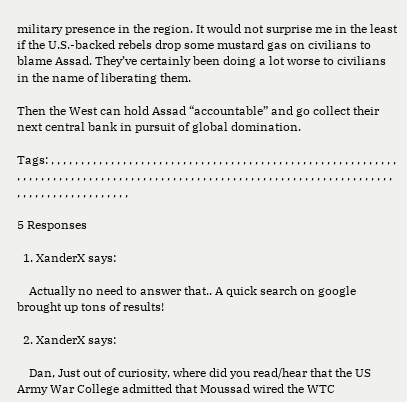military presence in the region. It would not surprise me in the least if the U.S.-backed rebels drop some mustard gas on civilians to blame Assad. They’ve certainly been doing a lot worse to civilians in the name of liberating them.

Then the West can hold Assad “accountable” and go collect their next central bank in pursuit of global domination.

Tags: , , , , , , , , , , , , , , , , , , , , , , , , , , , , , , , , , , , , , , , , , , , , , , , , , , , , , , , , , , , , , , , , , , , , , , , , , , , , , , , , , , , , , , , , , , , , , , , , , , , , , , , , , , , , , , , , , , , , , , , , , , , , , , , , , , , , , , , , , , , ,

5 Responses

  1. XanderX says:

    Actually no need to answer that.. A quick search on google brought up tons of results!

  2. XanderX says:

    Dan, Just out of curiosity, where did you read/hear that the US Army War College admitted that Moussad wired the WTC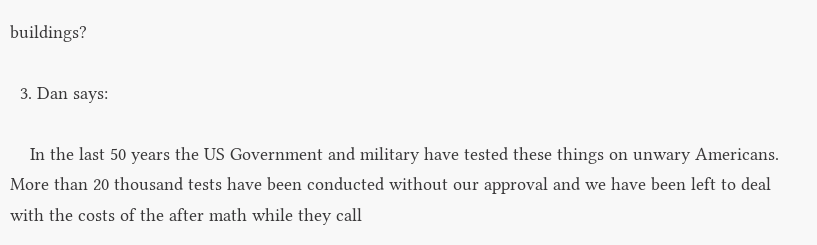buildings?

  3. Dan says:

    In the last 50 years the US Government and military have tested these things on unwary Americans. More than 20 thousand tests have been conducted without our approval and we have been left to deal with the costs of the after math while they call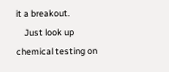it a breakout.
    Just look up chemical testing on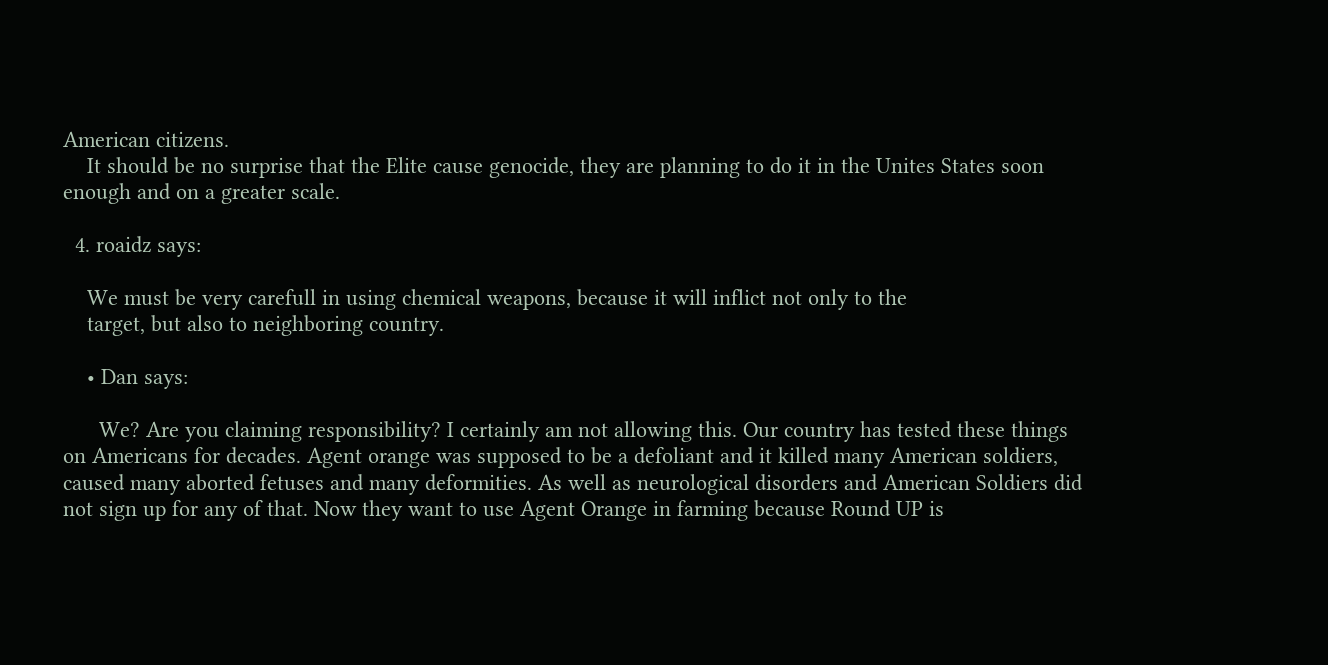American citizens.
    It should be no surprise that the Elite cause genocide, they are planning to do it in the Unites States soon enough and on a greater scale.

  4. roaidz says:

    We must be very carefull in using chemical weapons, because it will inflict not only to the
    target, but also to neighboring country.

    • Dan says:

      We? Are you claiming responsibility? I certainly am not allowing this. Our country has tested these things on Americans for decades. Agent orange was supposed to be a defoliant and it killed many American soldiers, caused many aborted fetuses and many deformities. As well as neurological disorders and American Soldiers did not sign up for any of that. Now they want to use Agent Orange in farming because Round UP is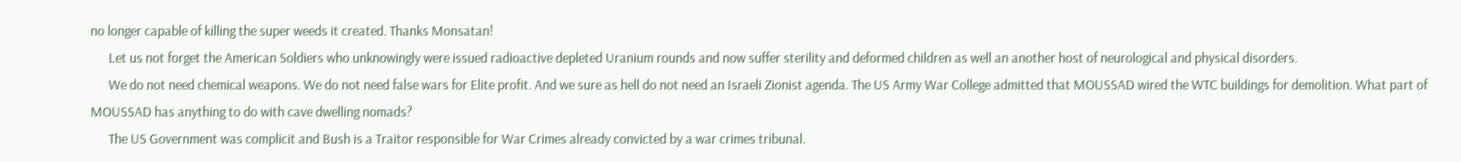no longer capable of killing the super weeds it created. Thanks Monsatan!
      Let us not forget the American Soldiers who unknowingly were issued radioactive depleted Uranium rounds and now suffer sterility and deformed children as well an another host of neurological and physical disorders.
      We do not need chemical weapons. We do not need false wars for Elite profit. And we sure as hell do not need an Israeli Zionist agenda. The US Army War College admitted that MOUSSAD wired the WTC buildings for demolition. What part of MOUSSAD has anything to do with cave dwelling nomads?
      The US Government was complicit and Bush is a Traitor responsible for War Crimes already convicted by a war crimes tribunal.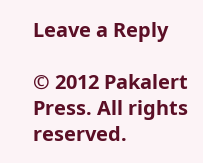Leave a Reply

© 2012 Pakalert Press. All rights reserved.